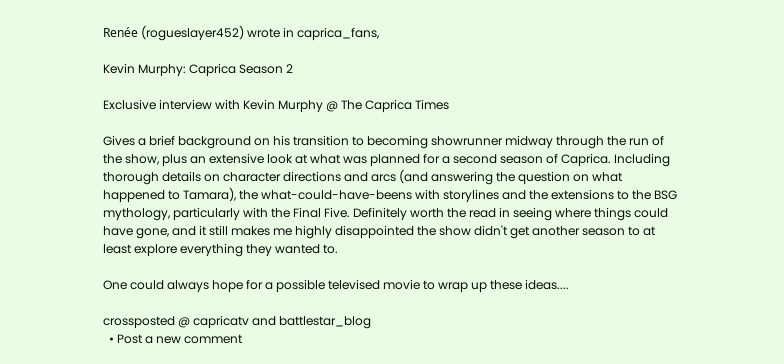Renée (rogueslayer452) wrote in caprica_fans,

Kevin Murphy: Caprica Season 2

Exclusive interview with Kevin Murphy @ The Caprica Times

Gives a brief background on his transition to becoming showrunner midway through the run of the show, plus an extensive look at what was planned for a second season of Caprica. Including thorough details on character directions and arcs (and answering the question on what happened to Tamara), the what-could-have-beens with storylines and the extensions to the BSG mythology, particularly with the Final Five. Definitely worth the read in seeing where things could have gone, and it still makes me highly disappointed the show didn't get another season to at least explore everything they wanted to.

One could always hope for a possible televised movie to wrap up these ideas....

crossposted @ capricatv and battlestar_blog
  • Post a new comment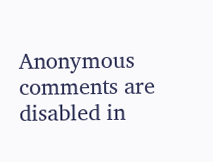Anonymous comments are disabled in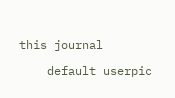this journal

    default userpic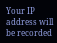Your IP address will be recorded